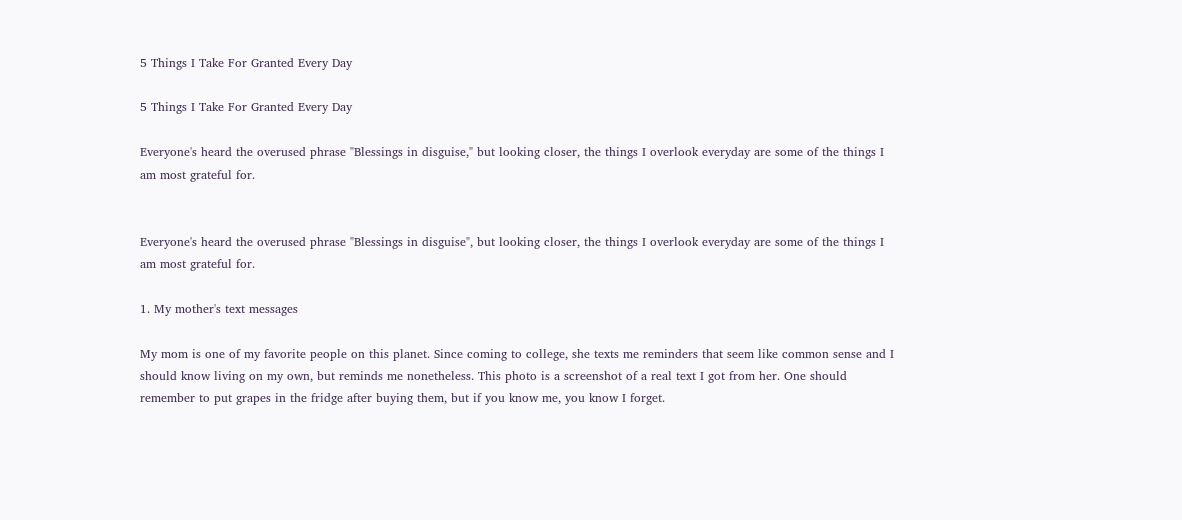5 Things I Take For Granted Every Day

5 Things I Take For Granted Every Day

Everyone's heard the overused phrase "Blessings in disguise," but looking closer, the things I overlook everyday are some of the things I am most grateful for.


Everyone's heard the overused phrase "Blessings in disguise", but looking closer, the things I overlook everyday are some of the things I am most grateful for.

1. My mother's text messages

My mom is one of my favorite people on this planet. Since coming to college, she texts me reminders that seem like common sense and I should know living on my own, but reminds me nonetheless. This photo is a screenshot of a real text I got from her. One should remember to put grapes in the fridge after buying them, but if you know me, you know I forget.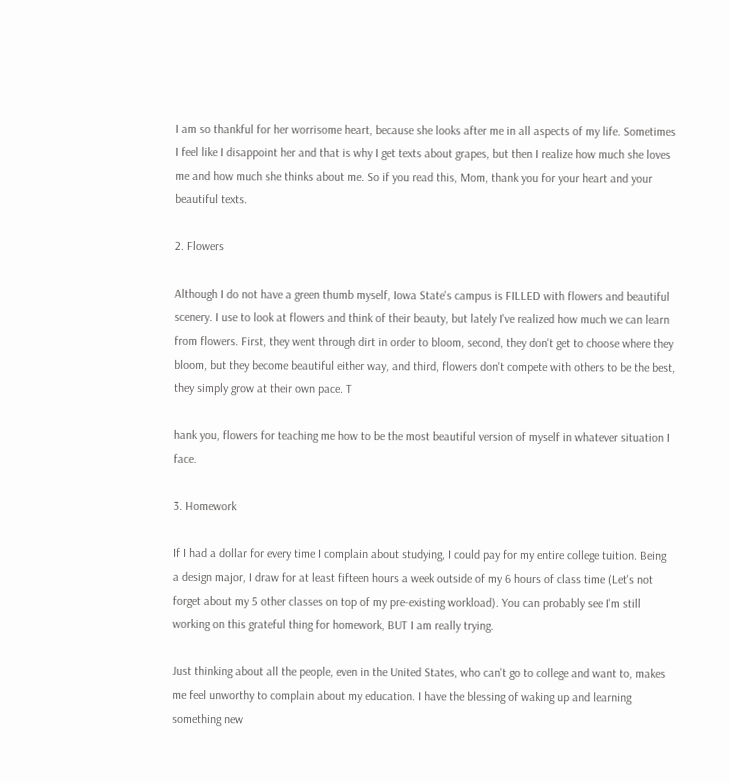I am so thankful for her worrisome heart, because she looks after me in all aspects of my life. Sometimes I feel like I disappoint her and that is why I get texts about grapes, but then I realize how much she loves me and how much she thinks about me. So if you read this, Mom, thank you for your heart and your beautiful texts.

2. Flowers

Although I do not have a green thumb myself, Iowa State's campus is FILLED with flowers and beautiful scenery. I use to look at flowers and think of their beauty, but lately I've realized how much we can learn from flowers. First, they went through dirt in order to bloom, second, they don't get to choose where they bloom, but they become beautiful either way, and third, flowers don't compete with others to be the best, they simply grow at their own pace. T

hank you, flowers for teaching me how to be the most beautiful version of myself in whatever situation I face.

3. Homework

If I had a dollar for every time I complain about studying, I could pay for my entire college tuition. Being a design major, I draw for at least fifteen hours a week outside of my 6 hours of class time (Let's not forget about my 5 other classes on top of my pre-existing workload). You can probably see I'm still working on this grateful thing for homework, BUT I am really trying.

Just thinking about all the people, even in the United States, who can't go to college and want to, makes me feel unworthy to complain about my education. I have the blessing of waking up and learning something new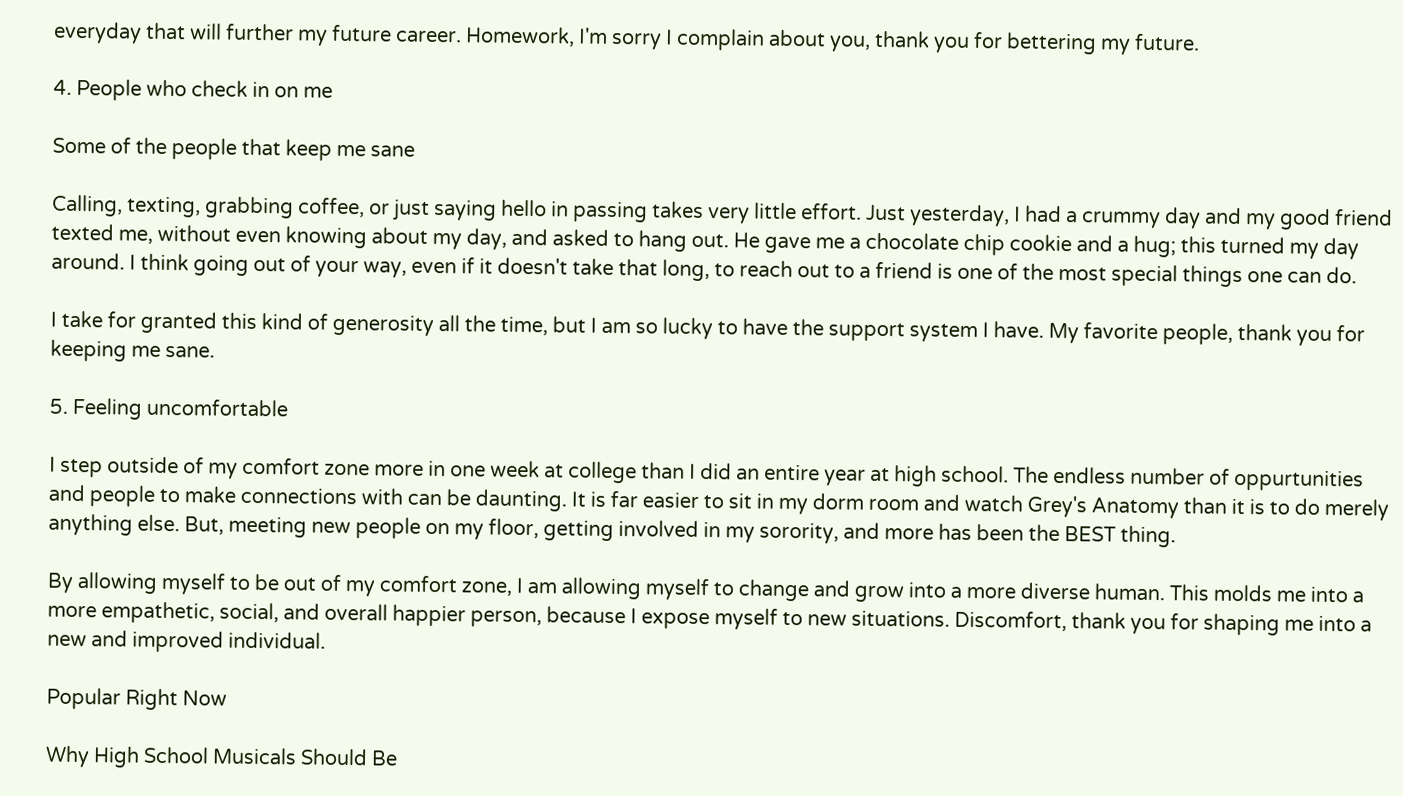everyday that will further my future career. Homework, I'm sorry I complain about you, thank you for bettering my future.

4. People who check in on me

Some of the people that keep me sane

Calling, texting, grabbing coffee, or just saying hello in passing takes very little effort. Just yesterday, I had a crummy day and my good friend texted me, without even knowing about my day, and asked to hang out. He gave me a chocolate chip cookie and a hug; this turned my day around. I think going out of your way, even if it doesn't take that long, to reach out to a friend is one of the most special things one can do.

I take for granted this kind of generosity all the time, but I am so lucky to have the support system I have. My favorite people, thank you for keeping me sane.

5. Feeling uncomfortable

I step outside of my comfort zone more in one week at college than I did an entire year at high school. The endless number of oppurtunities and people to make connections with can be daunting. It is far easier to sit in my dorm room and watch Grey's Anatomy than it is to do merely anything else. But, meeting new people on my floor, getting involved in my sorority, and more has been the BEST thing.

By allowing myself to be out of my comfort zone, I am allowing myself to change and grow into a more diverse human. This molds me into a more empathetic, social, and overall happier person, because I expose myself to new situations. Discomfort, thank you for shaping me into a new and improved individual.

Popular Right Now

Why High School Musicals Should Be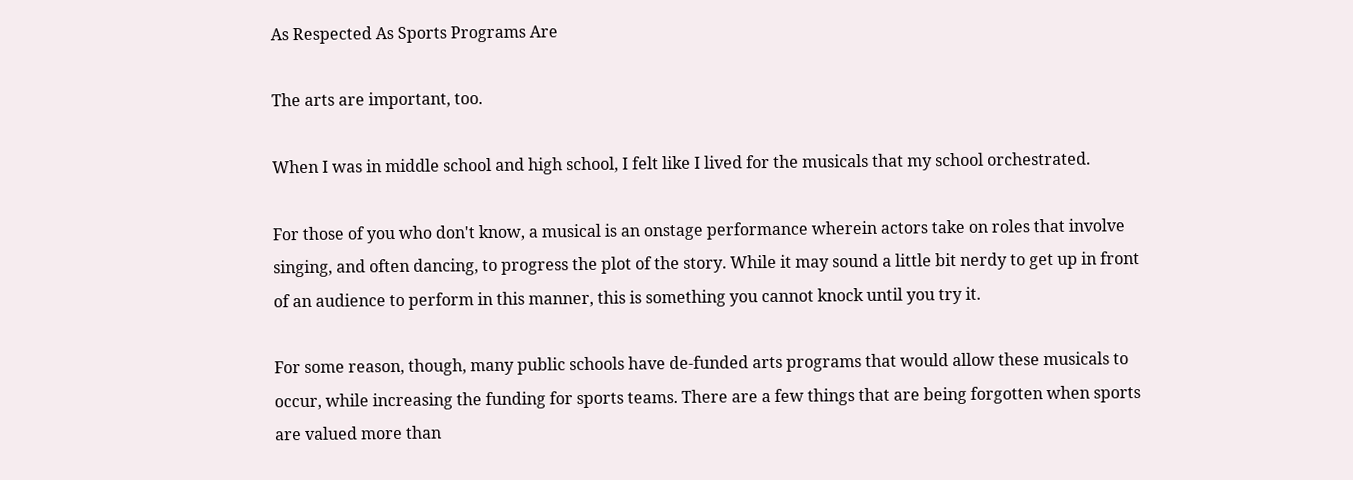As Respected As Sports Programs Are

The arts are important, too.

When I was in middle school and high school, I felt like I lived for the musicals that my school orchestrated.

For those of you who don't know, a musical is an onstage performance wherein actors take on roles that involve singing, and often dancing, to progress the plot of the story. While it may sound a little bit nerdy to get up in front of an audience to perform in this manner, this is something you cannot knock until you try it.

For some reason, though, many public schools have de-funded arts programs that would allow these musicals to occur, while increasing the funding for sports teams. There are a few things that are being forgotten when sports are valued more than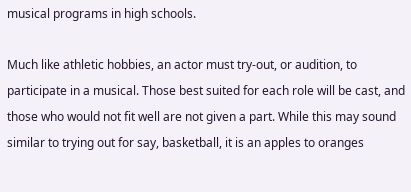musical programs in high schools.

Much like athletic hobbies, an actor must try-out, or audition, to participate in a musical. Those best suited for each role will be cast, and those who would not fit well are not given a part. While this may sound similar to trying out for say, basketball, it is an apples to oranges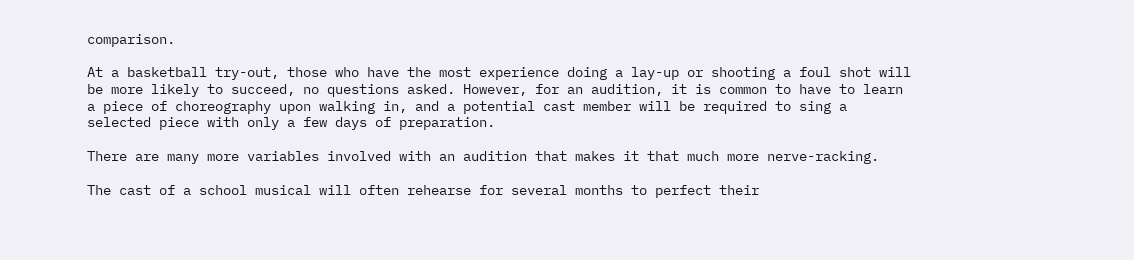comparison.

At a basketball try-out, those who have the most experience doing a lay-up or shooting a foul shot will be more likely to succeed, no questions asked. However, for an audition, it is common to have to learn a piece of choreography upon walking in, and a potential cast member will be required to sing a selected piece with only a few days of preparation.

There are many more variables involved with an audition that makes it that much more nerve-racking.

The cast of a school musical will often rehearse for several months to perfect their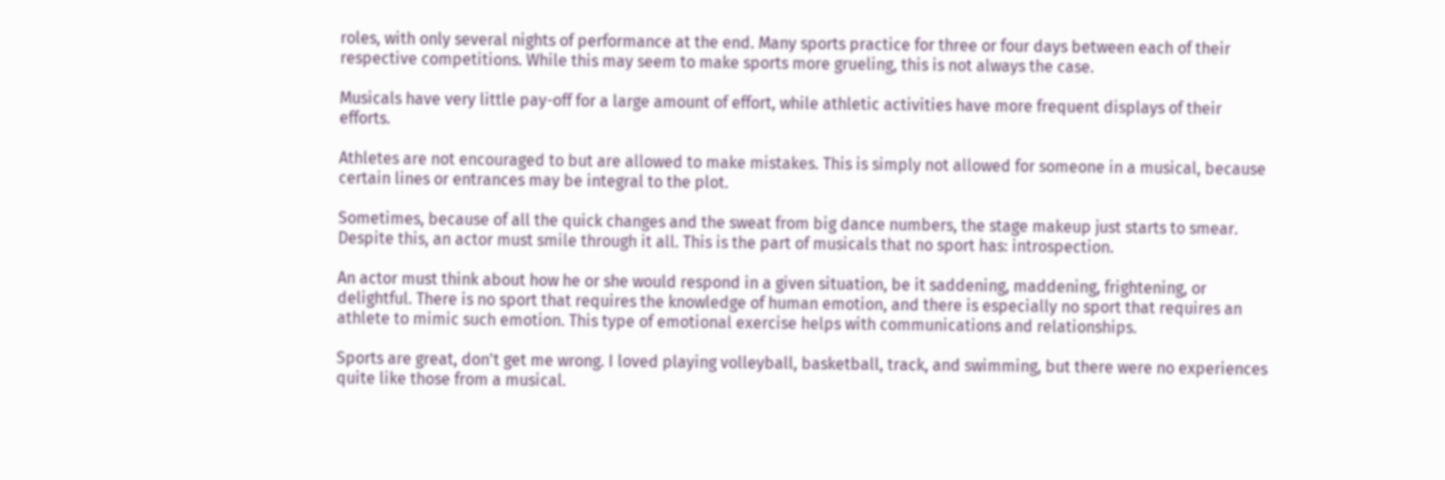roles, with only several nights of performance at the end. Many sports practice for three or four days between each of their respective competitions. While this may seem to make sports more grueling, this is not always the case.

Musicals have very little pay-off for a large amount of effort, while athletic activities have more frequent displays of their efforts.

Athletes are not encouraged to but are allowed to make mistakes. This is simply not allowed for someone in a musical, because certain lines or entrances may be integral to the plot.

Sometimes, because of all the quick changes and the sweat from big dance numbers, the stage makeup just starts to smear. Despite this, an actor must smile through it all. This is the part of musicals that no sport has: introspection.

An actor must think about how he or she would respond in a given situation, be it saddening, maddening, frightening, or delightful. There is no sport that requires the knowledge of human emotion, and there is especially no sport that requires an athlete to mimic such emotion. This type of emotional exercise helps with communications and relationships.

Sports are great, don't get me wrong. I loved playing volleyball, basketball, track, and swimming, but there were no experiences quite like those from a musical.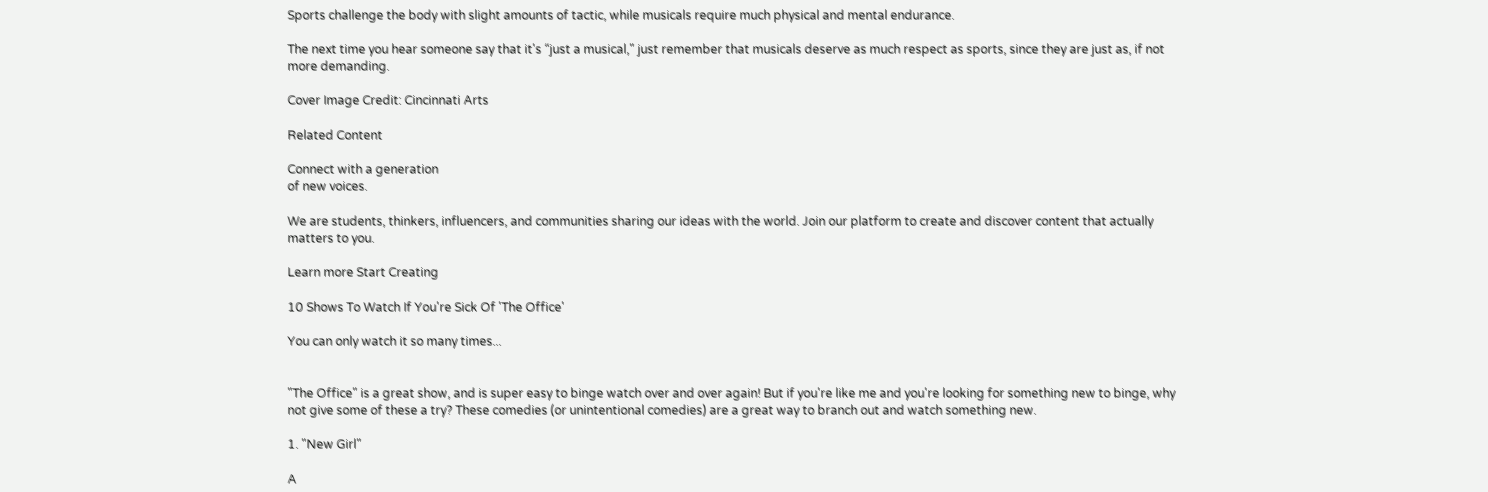Sports challenge the body with slight amounts of tactic, while musicals require much physical and mental endurance.

The next time you hear someone say that it's “just a musical," just remember that musicals deserve as much respect as sports, since they are just as, if not more demanding.

Cover Image Credit: Cincinnati Arts

Related Content

Connect with a generation
of new voices.

We are students, thinkers, influencers, and communities sharing our ideas with the world. Join our platform to create and discover content that actually matters to you.

Learn more Start Creating

10 Shows To Watch If You're Sick Of 'The Office'

You can only watch it so many times...


"The Office" is a great show, and is super easy to binge watch over and over again! But if you're like me and you're looking for something new to binge, why not give some of these a try? These comedies (or unintentional comedies) are a great way to branch out and watch something new.

1. "New Girl"

A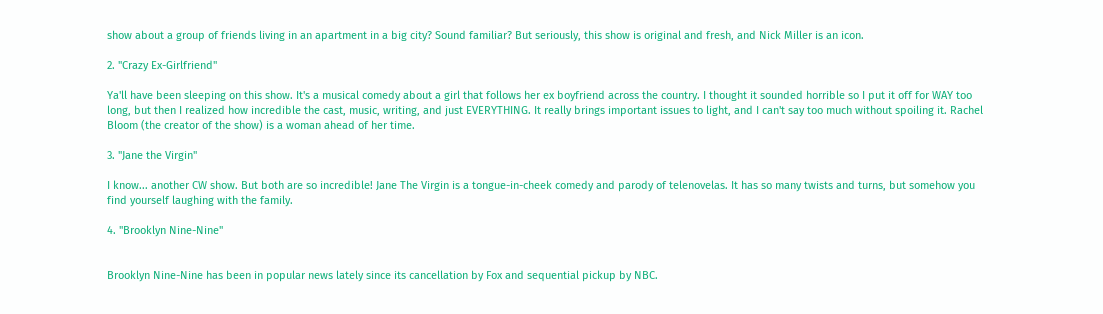show about a group of friends living in an apartment in a big city? Sound familiar? But seriously, this show is original and fresh, and Nick Miller is an icon.

2. "Crazy Ex-Girlfriend"

Ya'll have been sleeping on this show. It's a musical comedy about a girl that follows her ex boyfriend across the country. I thought it sounded horrible so I put it off for WAY too long, but then I realized how incredible the cast, music, writing, and just EVERYTHING. It really brings important issues to light, and I can't say too much without spoiling it. Rachel Bloom (the creator of the show) is a woman ahead of her time.

3. "Jane the Virgin"

I know... another CW show. But both are so incredible! Jane The Virgin is a tongue-in-cheek comedy and parody of telenovelas. It has so many twists and turns, but somehow you find yourself laughing with the family.

4. "Brooklyn Nine-Nine"


Brooklyn Nine-Nine has been in popular news lately since its cancellation by Fox and sequential pickup by NBC.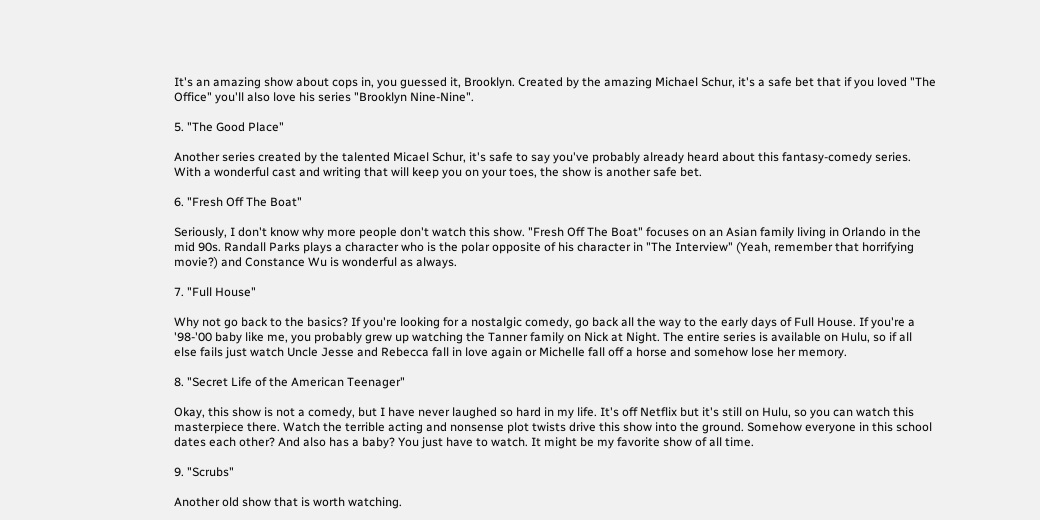It's an amazing show about cops in, you guessed it, Brooklyn. Created by the amazing Michael Schur, it's a safe bet that if you loved "The Office" you'll also love his series "Brooklyn Nine-Nine".

5. "The Good Place"

Another series created by the talented Micael Schur, it's safe to say you've probably already heard about this fantasy-comedy series. With a wonderful cast and writing that will keep you on your toes, the show is another safe bet.

6. "Fresh Off The Boat"

Seriously, I don't know why more people don't watch this show. "Fresh Off The Boat" focuses on an Asian family living in Orlando in the mid 90s. Randall Parks plays a character who is the polar opposite of his character in "The Interview" (Yeah, remember that horrifying movie?) and Constance Wu is wonderful as always.

7. "Full House"

Why not go back to the basics? If you're looking for a nostalgic comedy, go back all the way to the early days of Full House. If you're a '98-'00 baby like me, you probably grew up watching the Tanner family on Nick at Night. The entire series is available on Hulu, so if all else fails just watch Uncle Jesse and Rebecca fall in love again or Michelle fall off a horse and somehow lose her memory.

8. "Secret Life of the American Teenager"

Okay, this show is not a comedy, but I have never laughed so hard in my life. It's off Netflix but it's still on Hulu, so you can watch this masterpiece there. Watch the terrible acting and nonsense plot twists drive this show into the ground. Somehow everyone in this school dates each other? And also has a baby? You just have to watch. It might be my favorite show of all time.

9. "Scrubs"

Another old show that is worth watching.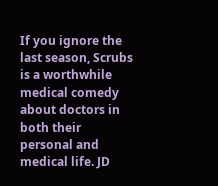If you ignore the last season, Scrubs is a worthwhile medical comedy about doctors in both their personal and medical life. JD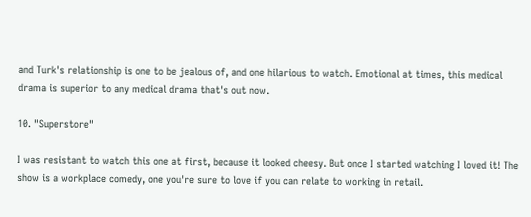and Turk's relationship is one to be jealous of, and one hilarious to watch. Emotional at times, this medical drama is superior to any medical drama that's out now.

10. "Superstore"

I was resistant to watch this one at first, because it looked cheesy. But once I started watching I loved it! The show is a workplace comedy, one you're sure to love if you can relate to working in retail.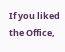If you liked the Office,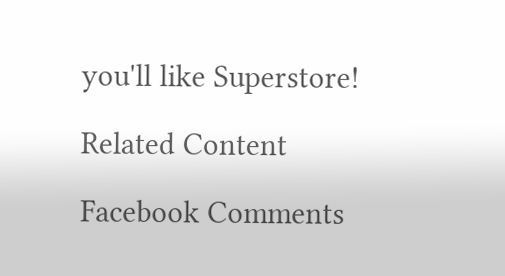you'll like Superstore!

Related Content

Facebook Comments